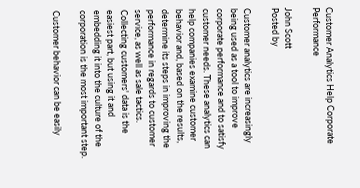Customer Analytics Help Corporate Performance

John Scott
Posted by

Customer analytics are increasingly being used as a tool to improve corporate performance and to satisfy customer needs. These analytics can help companies examine customer behavior and, based on the results, determine its steps in improving the performance in regards to customer service, as well as sale tactics. Collecting customers' data is the easiest part, but using it and embedding it into the culture of the corporation is the most important step.

Customer behavior can be easily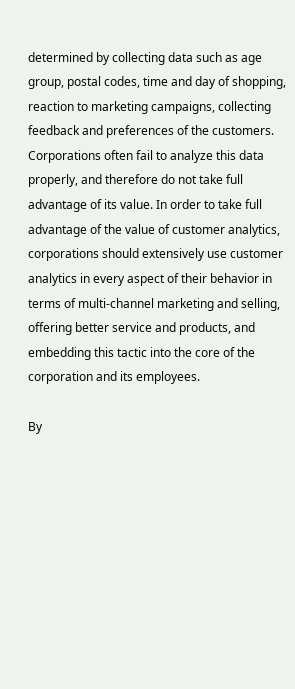determined by collecting data such as age group, postal codes, time and day of shopping, reaction to marketing campaigns, collecting feedback and preferences of the customers. Corporations often fail to analyze this data properly, and therefore do not take full advantage of its value. In order to take full advantage of the value of customer analytics, corporations should extensively use customer analytics in every aspect of their behavior in terms of multi-channel marketing and selling, offering better service and products, and embedding this tactic into the core of the corporation and its employees.

By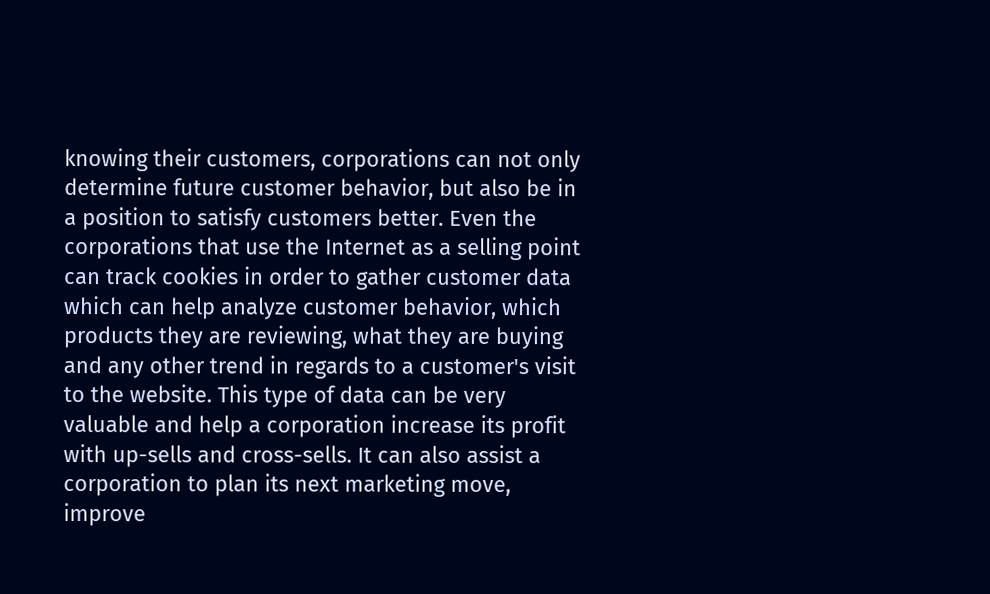knowing their customers, corporations can not only determine future customer behavior, but also be in a position to satisfy customers better. Even the corporations that use the Internet as a selling point can track cookies in order to gather customer data which can help analyze customer behavior, which products they are reviewing, what they are buying and any other trend in regards to a customer's visit to the website. This type of data can be very valuable and help a corporation increase its profit with up-sells and cross-sells. It can also assist a corporation to plan its next marketing move, improve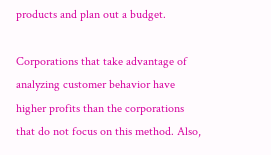products and plan out a budget.

Corporations that take advantage of analyzing customer behavior have higher profits than the corporations that do not focus on this method. Also,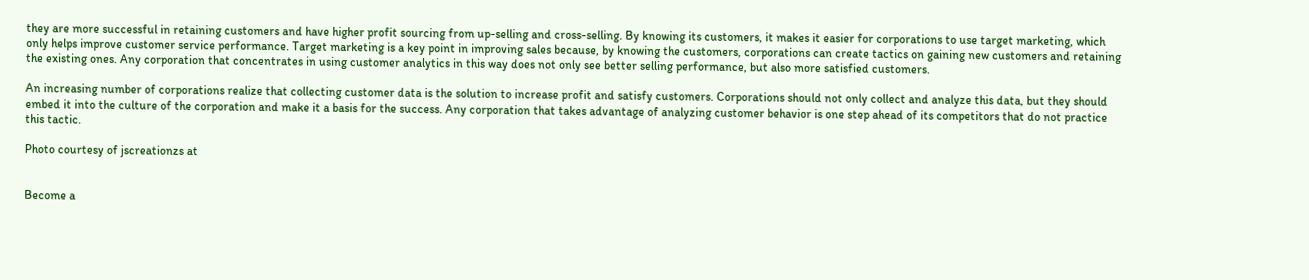they are more successful in retaining customers and have higher profit sourcing from up-selling and cross-selling. By knowing its customers, it makes it easier for corporations to use target marketing, which only helps improve customer service performance. Target marketing is a key point in improving sales because, by knowing the customers, corporations can create tactics on gaining new customers and retaining the existing ones. Any corporation that concentrates in using customer analytics in this way does not only see better selling performance, but also more satisfied customers.

An increasing number of corporations realize that collecting customer data is the solution to increase profit and satisfy customers. Corporations should not only collect and analyze this data, but they should embed it into the culture of the corporation and make it a basis for the success. Any corporation that takes advantage of analyzing customer behavior is one step ahead of its competitors that do not practice this tactic.

Photo courtesy of jscreationzs at


Become a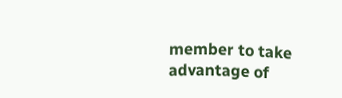member to take advantage of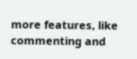more features, like commenting and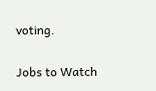voting.

Jobs to Watch